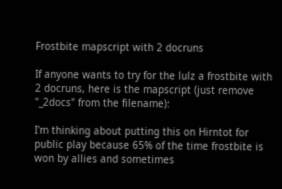Frostbite mapscript with 2 docruns

If anyone wants to try for the lulz a frostbite with 2 docruns, here is the mapscript (just remove "_2docs" from the filename):

I'm thinking about putting this on Hirntot for public play because 65% of the time frostbite is won by allies and sometimes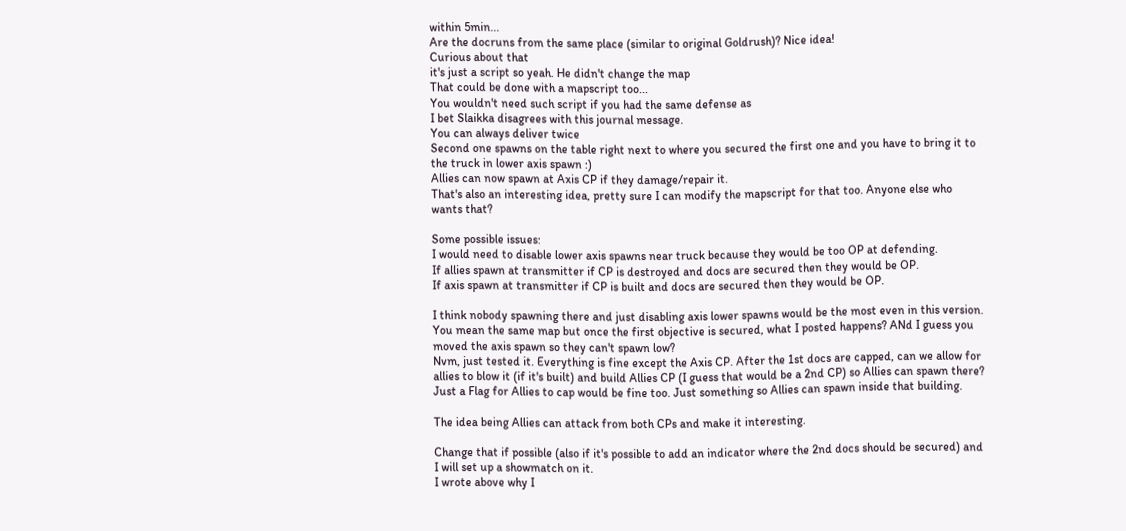within 5min...
Are the docruns from the same place (similar to original Goldrush)? Nice idea!
Curious about that
it's just a script so yeah. He didn't change the map
That could be done with a mapscript too...
You wouldn't need such script if you had the same defense as
I bet Slaikka disagrees with this journal message.
You can always deliver twice
Second one spawns on the table right next to where you secured the first one and you have to bring it to the truck in lower axis spawn :)
Allies can now spawn at Axis CP if they damage/repair it.
That's also an interesting idea, pretty sure I can modify the mapscript for that too. Anyone else who wants that?

Some possible issues:
I would need to disable lower axis spawns near truck because they would be too OP at defending.
If allies spawn at transmitter if CP is destroyed and docs are secured then they would be OP.
If axis spawn at transmitter if CP is built and docs are secured then they would be OP.

I think nobody spawning there and just disabling axis lower spawns would be the most even in this version.
You mean the same map but once the first objective is secured, what I posted happens? ANd I guess you moved the axis spawn so they can't spawn low?
Nvm, just tested it. Everything is fine except the Axis CP. After the 1st docs are capped, can we allow for allies to blow it (if it's built) and build Allies CP (I guess that would be a 2nd CP) so Allies can spawn there? Just a Flag for Allies to cap would be fine too. Just something so Allies can spawn inside that building.

The idea being Allies can attack from both CPs and make it interesting.

Change that if possible (also if it's possible to add an indicator where the 2nd docs should be secured) and I will set up a showmatch on it.
I wrote above why I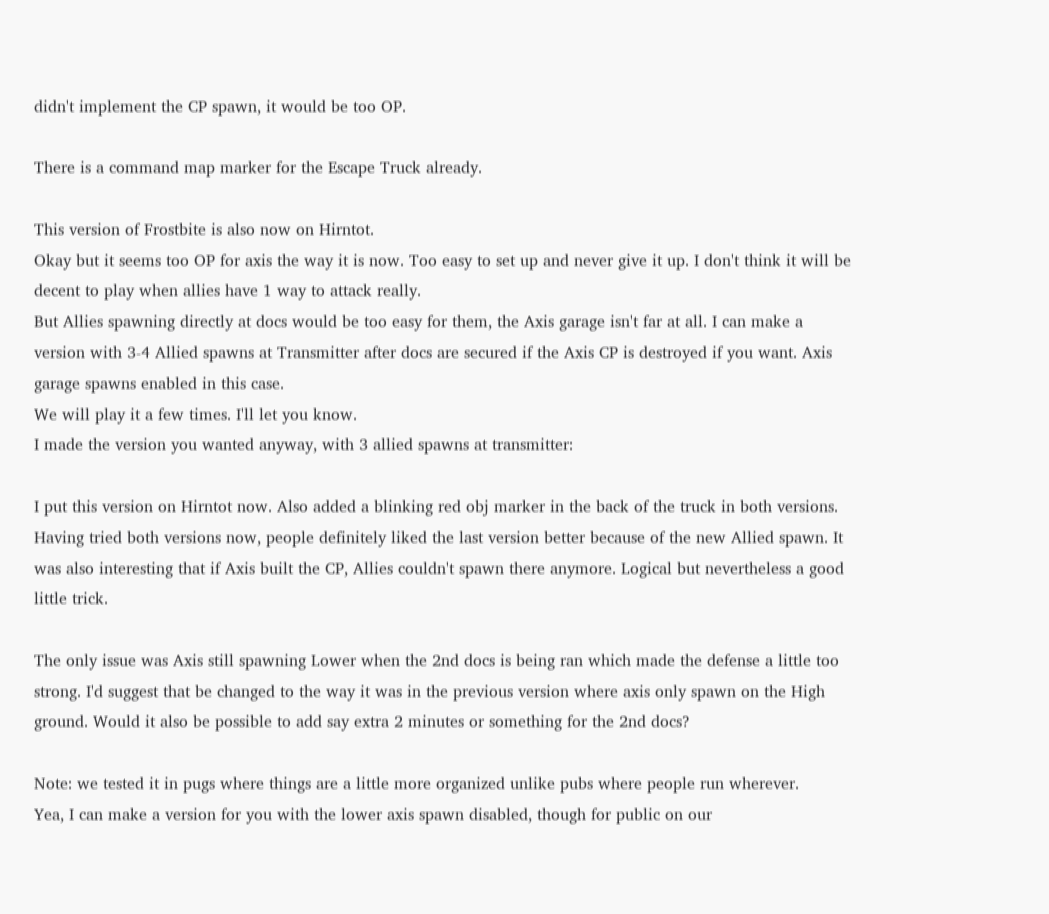didn't implement the CP spawn, it would be too OP.

There is a command map marker for the Escape Truck already.

This version of Frostbite is also now on Hirntot.
Okay but it seems too OP for axis the way it is now. Too easy to set up and never give it up. I don't think it will be decent to play when allies have 1 way to attack really.
But Allies spawning directly at docs would be too easy for them, the Axis garage isn't far at all. I can make a version with 3-4 Allied spawns at Transmitter after docs are secured if the Axis CP is destroyed if you want. Axis garage spawns enabled in this case.
We will play it a few times. I'll let you know.
I made the version you wanted anyway, with 3 allied spawns at transmitter:

I put this version on Hirntot now. Also added a blinking red obj marker in the back of the truck in both versions.
Having tried both versions now, people definitely liked the last version better because of the new Allied spawn. It was also interesting that if Axis built the CP, Allies couldn't spawn there anymore. Logical but nevertheless a good little trick.

The only issue was Axis still spawning Lower when the 2nd docs is being ran which made the defense a little too strong. I'd suggest that be changed to the way it was in the previous version where axis only spawn on the High ground. Would it also be possible to add say extra 2 minutes or something for the 2nd docs?

Note: we tested it in pugs where things are a little more organized unlike pubs where people run wherever.
Yea, I can make a version for you with the lower axis spawn disabled, though for public on our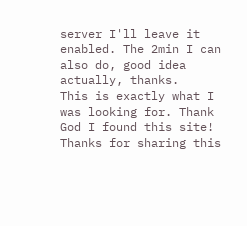server I'll leave it enabled. The 2min I can also do, good idea actually, thanks.
This is exactly what I was looking for. Thank God I found this site! Thanks for sharing this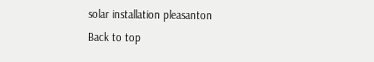solar installation pleasanton
Back to top